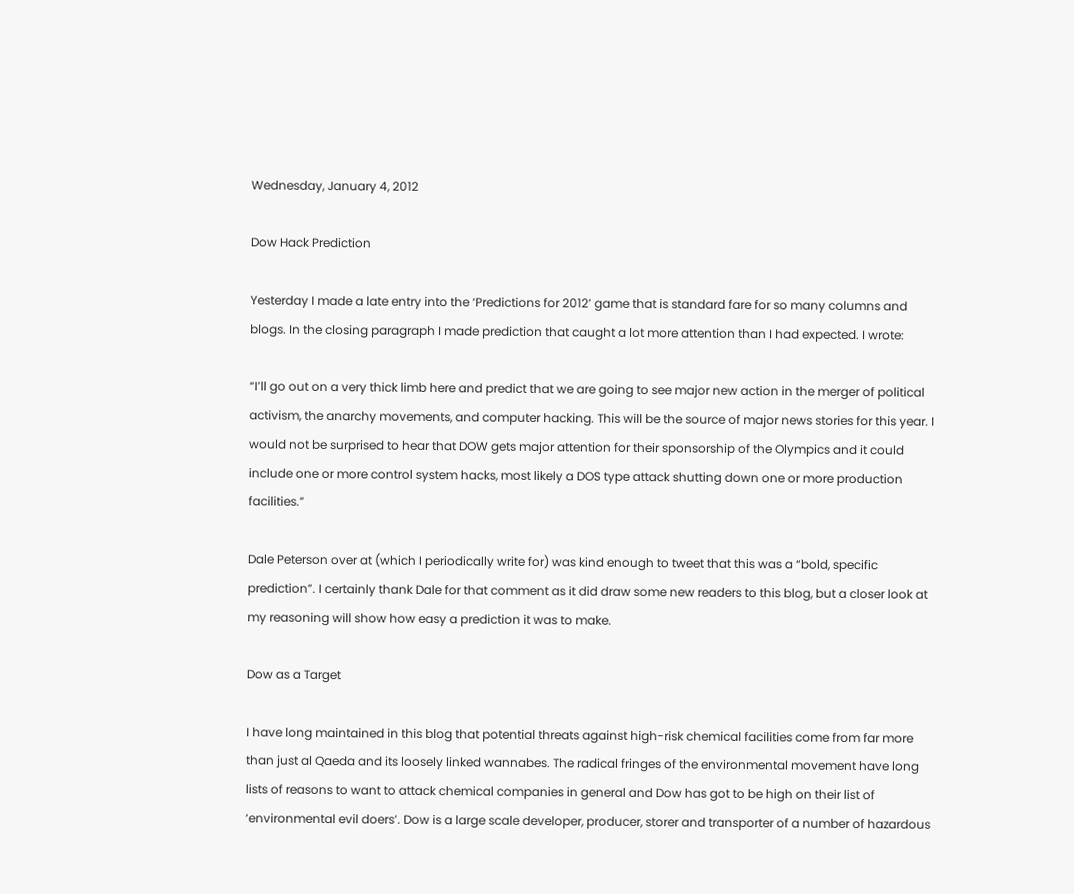Wednesday, January 4, 2012

Dow Hack Prediction

Yesterday I made a late entry into the ‘Predictions for 2012’ game that is standard fare for so many columns and blogs. In the closing paragraph I made prediction that caught a lot more attention than I had expected. I wrote:

“I’ll go out on a very thick limb here and predict that we are going to see major new action in the merger of political activism, the anarchy movements, and computer hacking. This will be the source of major news stories for this year. I would not be surprised to hear that DOW gets major attention for their sponsorship of the Olympics and it could include one or more control system hacks, most likely a DOS type attack shutting down one or more production facilities.”

Dale Peterson over at (which I periodically write for) was kind enough to tweet that this was a “bold, specific prediction”. I certainly thank Dale for that comment as it did draw some new readers to this blog, but a closer look at my reasoning will show how easy a prediction it was to make.

Dow as a Target

I have long maintained in this blog that potential threats against high-risk chemical facilities come from far more than just al Qaeda and its loosely linked wannabes. The radical fringes of the environmental movement have long lists of reasons to want to attack chemical companies in general and Dow has got to be high on their list of ‘environmental evil doers’. Dow is a large scale developer, producer, storer and transporter of a number of hazardous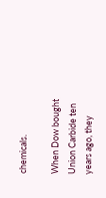chemicals.

When Dow bought Union Carbide ten years ago, they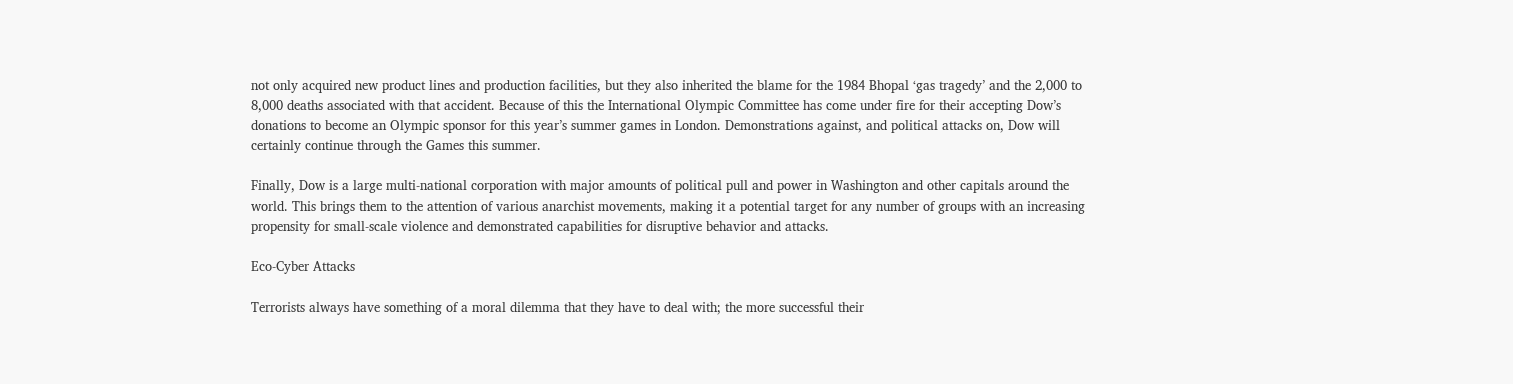not only acquired new product lines and production facilities, but they also inherited the blame for the 1984 Bhopal ‘gas tragedy’ and the 2,000 to 8,000 deaths associated with that accident. Because of this the International Olympic Committee has come under fire for their accepting Dow’s donations to become an Olympic sponsor for this year’s summer games in London. Demonstrations against, and political attacks on, Dow will certainly continue through the Games this summer.

Finally, Dow is a large multi-national corporation with major amounts of political pull and power in Washington and other capitals around the world. This brings them to the attention of various anarchist movements, making it a potential target for any number of groups with an increasing propensity for small-scale violence and demonstrated capabilities for disruptive behavior and attacks.

Eco-Cyber Attacks

Terrorists always have something of a moral dilemma that they have to deal with; the more successful their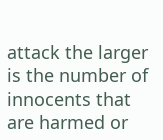attack the larger is the number of innocents that are harmed or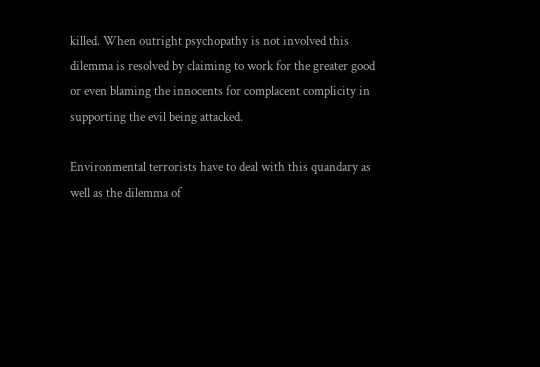killed. When outright psychopathy is not involved this dilemma is resolved by claiming to work for the greater good or even blaming the innocents for complacent complicity in supporting the evil being attacked.

Environmental terrorists have to deal with this quandary as well as the dilemma of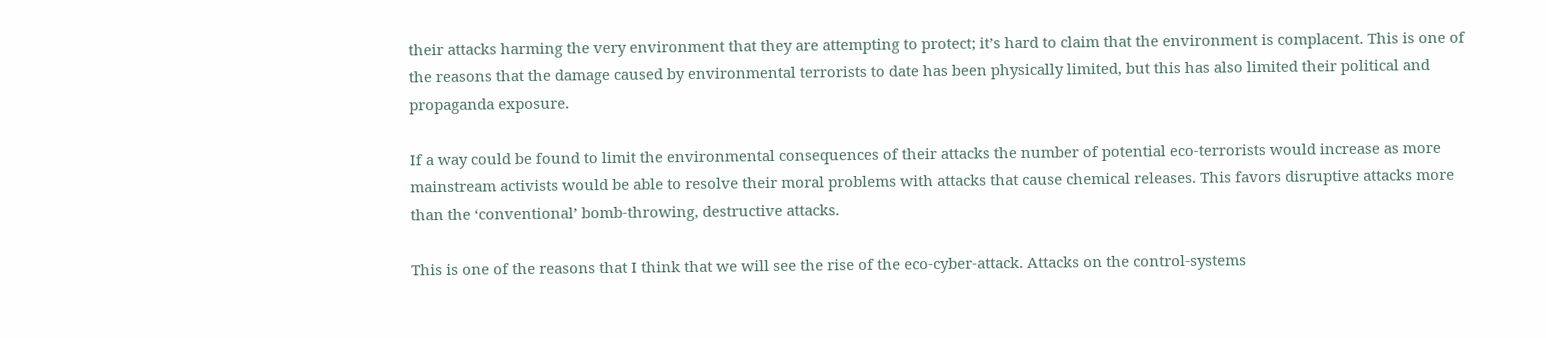their attacks harming the very environment that they are attempting to protect; it’s hard to claim that the environment is complacent. This is one of the reasons that the damage caused by environmental terrorists to date has been physically limited, but this has also limited their political and propaganda exposure.

If a way could be found to limit the environmental consequences of their attacks the number of potential eco-terrorists would increase as more mainstream activists would be able to resolve their moral problems with attacks that cause chemical releases. This favors disruptive attacks more than the ‘conventional’ bomb-throwing, destructive attacks.

This is one of the reasons that I think that we will see the rise of the eco-cyber-attack. Attacks on the control-systems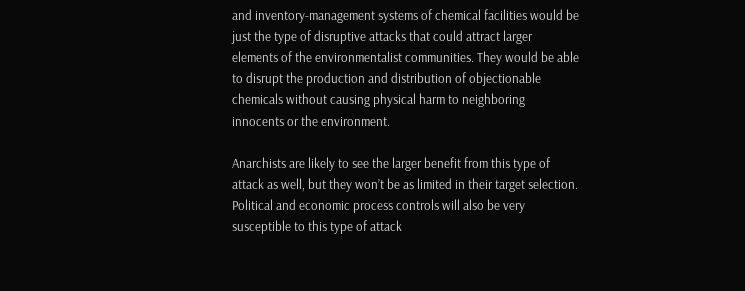and inventory-management systems of chemical facilities would be just the type of disruptive attacks that could attract larger elements of the environmentalist communities. They would be able to disrupt the production and distribution of objectionable chemicals without causing physical harm to neighboring innocents or the environment.

Anarchists are likely to see the larger benefit from this type of attack as well, but they won’t be as limited in their target selection. Political and economic process controls will also be very susceptible to this type of attack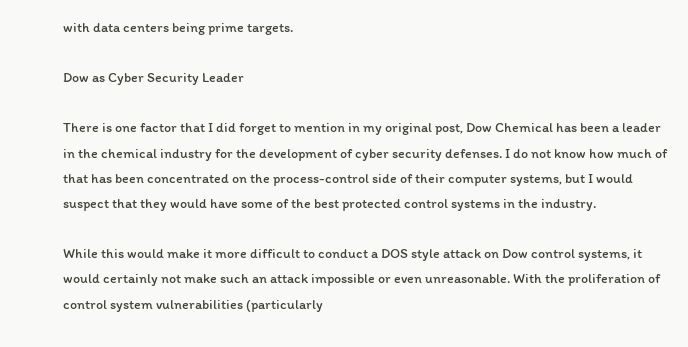with data centers being prime targets.

Dow as Cyber Security Leader

There is one factor that I did forget to mention in my original post, Dow Chemical has been a leader in the chemical industry for the development of cyber security defenses. I do not know how much of that has been concentrated on the process-control side of their computer systems, but I would suspect that they would have some of the best protected control systems in the industry.

While this would make it more difficult to conduct a DOS style attack on Dow control systems, it would certainly not make such an attack impossible or even unreasonable. With the proliferation of control system vulnerabilities (particularly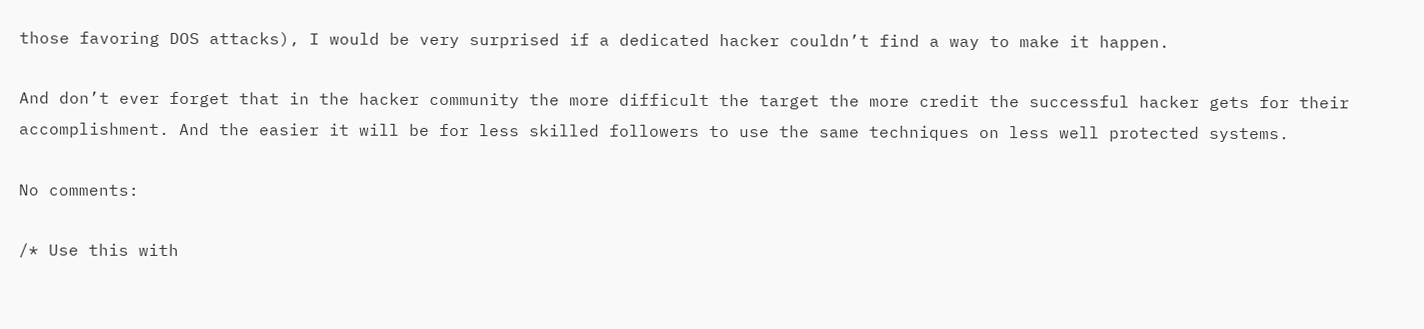those favoring DOS attacks), I would be very surprised if a dedicated hacker couldn’t find a way to make it happen.

And don’t ever forget that in the hacker community the more difficult the target the more credit the successful hacker gets for their accomplishment. And the easier it will be for less skilled followers to use the same techniques on less well protected systems.

No comments:

/* Use this with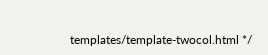templates/template-twocol.html */